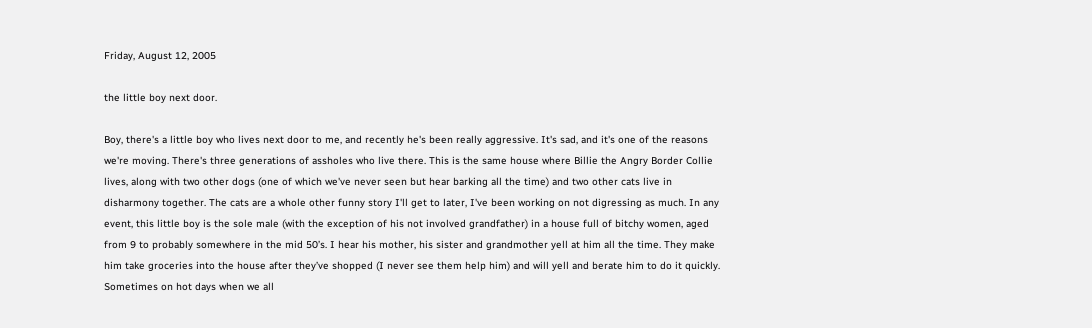Friday, August 12, 2005

the little boy next door.

Boy, there's a little boy who lives next door to me, and recently he's been really aggressive. It's sad, and it's one of the reasons we're moving. There's three generations of assholes who live there. This is the same house where Billie the Angry Border Collie lives, along with two other dogs (one of which we've never seen but hear barking all the time) and two other cats live in disharmony together. The cats are a whole other funny story I'll get to later, I've been working on not digressing as much. In any event, this little boy is the sole male (with the exception of his not involved grandfather) in a house full of bitchy women, aged from 9 to probably somewhere in the mid 50’s. I hear his mother, his sister and grandmother yell at him all the time. They make him take groceries into the house after they’ve shopped (I never see them help him) and will yell and berate him to do it quickly. Sometimes on hot days when we all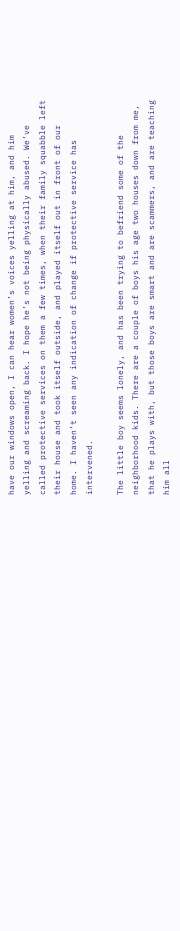have our windows open, I can hear women’s voices yelling at him, and him yelling and screaming back. I hope he’s not being physically abused. We’ve called protective services on them a few times, when their family squabble left their house and took itself outside, and played itself out in front of our home. I haven’t seen any indication of change if protective service has intervened.

The little boy seems lonely, and has been trying to befriend some of the neighborhood kids. There are a couple of boys his age two houses down from me, that he plays with, but those boys are smart and are scammers, and are teaching him all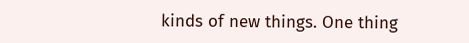kinds of new things. One thing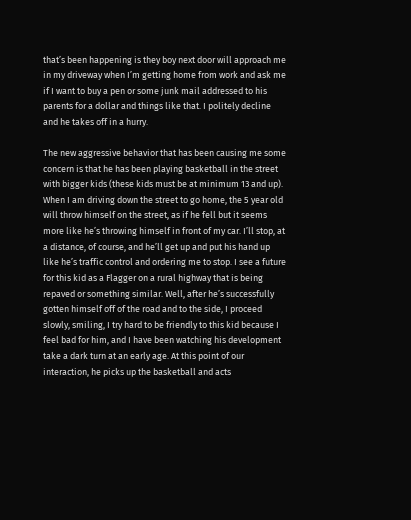that’s been happening is they boy next door will approach me in my driveway when I’m getting home from work and ask me if I want to buy a pen or some junk mail addressed to his parents for a dollar and things like that. I politely decline and he takes off in a hurry.

The new aggressive behavior that has been causing me some concern is that he has been playing basketball in the street with bigger kids (these kids must be at minimum 13 and up). When I am driving down the street to go home, the 5 year old will throw himself on the street, as if he fell but it seems more like he’s throwing himself in front of my car. I’ll stop, at a distance, of course, and he’ll get up and put his hand up like he’s traffic control and ordering me to stop. I see a future for this kid as a Flagger on a rural highway that is being repaved or something similar. Well, after he’s successfully gotten himself off of the road and to the side, I proceed slowly, smiling, I try hard to be friendly to this kid because I feel bad for him, and I have been watching his development take a dark turn at an early age. At this point of our interaction, he picks up the basketball and acts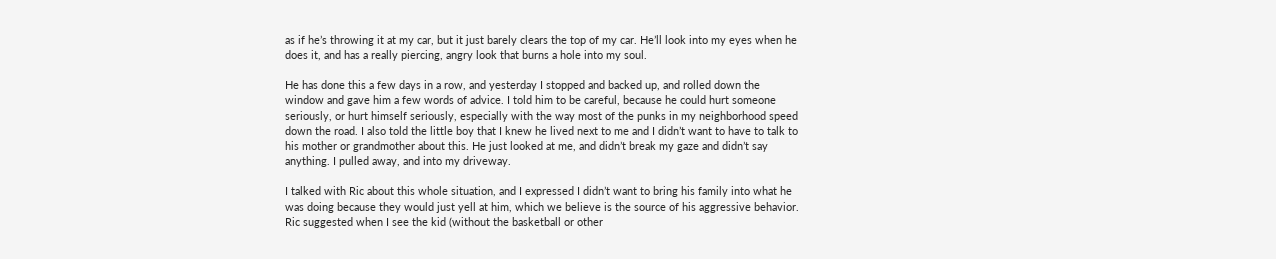as if he’s throwing it at my car, but it just barely clears the top of my car. He’ll look into my eyes when he does it, and has a really piercing, angry look that burns a hole into my soul.

He has done this a few days in a row, and yesterday I stopped and backed up, and rolled down the window and gave him a few words of advice. I told him to be careful, because he could hurt someone seriously, or hurt himself seriously, especially with the way most of the punks in my neighborhood speed down the road. I also told the little boy that I knew he lived next to me and I didn’t want to have to talk to his mother or grandmother about this. He just looked at me, and didn’t break my gaze and didn’t say anything. I pulled away, and into my driveway.

I talked with Ric about this whole situation, and I expressed I didn’t want to bring his family into what he was doing because they would just yell at him, which we believe is the source of his aggressive behavior. Ric suggested when I see the kid (without the basketball or other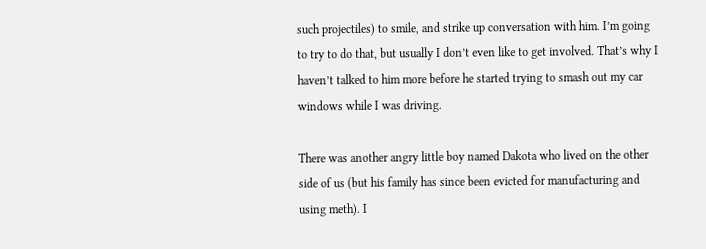such projectiles) to smile, and strike up conversation with him. I’m going to try to do that, but usually I don’t even like to get involved. That’s why I haven’t talked to him more before he started trying to smash out my car windows while I was driving.

There was another angry little boy named Dakota who lived on the other side of us (but his family has since been evicted for manufacturing and using meth). I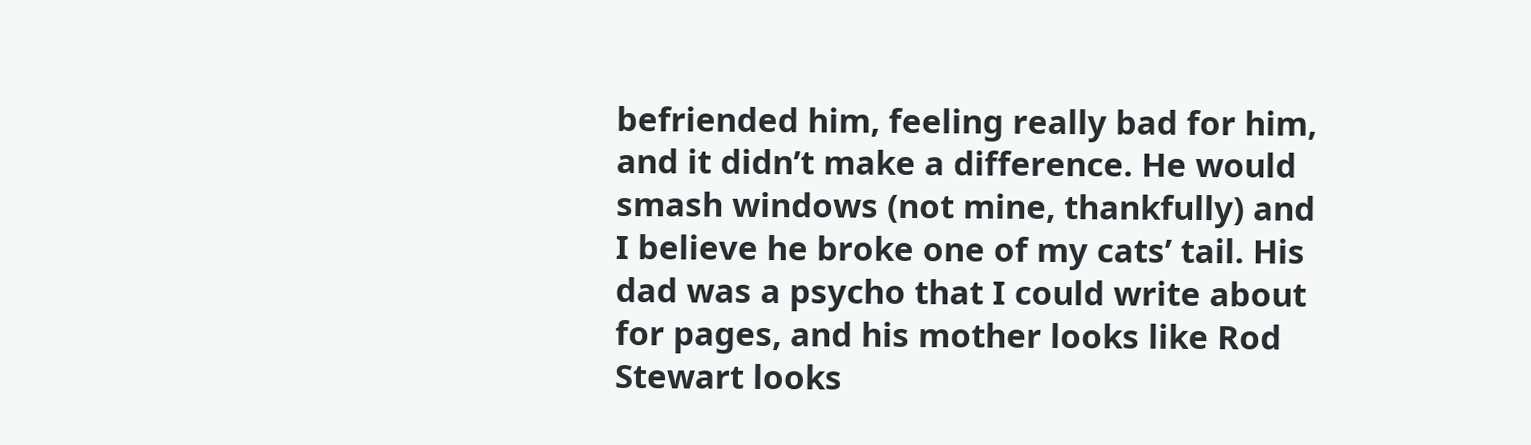befriended him, feeling really bad for him, and it didn’t make a difference. He would smash windows (not mine, thankfully) and I believe he broke one of my cats’ tail. His dad was a psycho that I could write about for pages, and his mother looks like Rod Stewart looks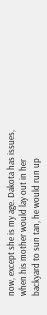now, except she is my age. Dakota has issues, when his mother would lay out in her backyard to sun tan, he would run up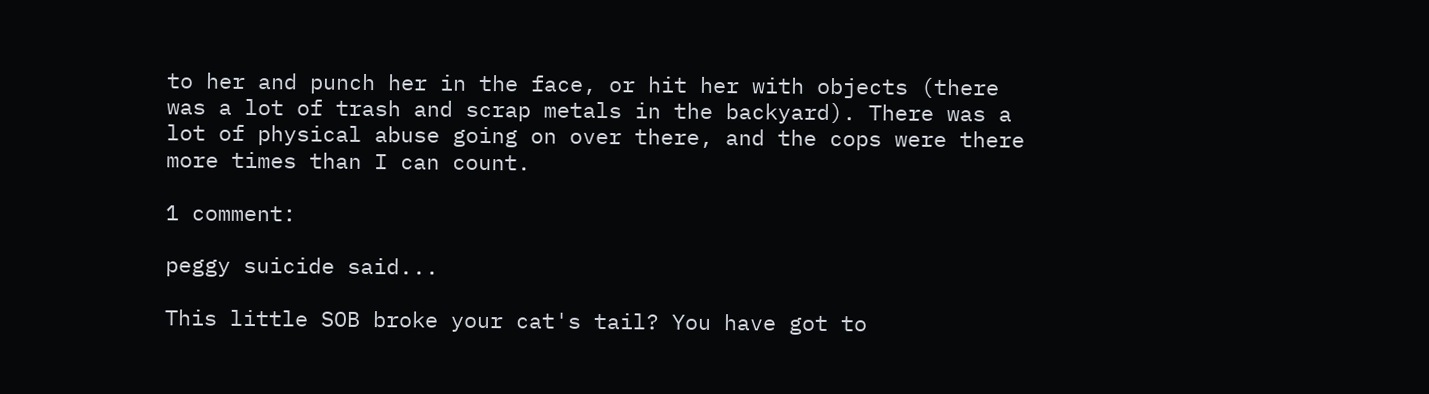to her and punch her in the face, or hit her with objects (there was a lot of trash and scrap metals in the backyard). There was a lot of physical abuse going on over there, and the cops were there more times than I can count.

1 comment:

peggy suicide said...

This little SOB broke your cat's tail? You have got to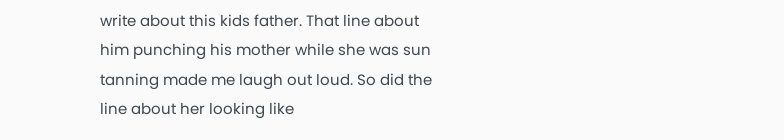write about this kids father. That line about him punching his mother while she was sun tanning made me laugh out loud. So did the line about her looking like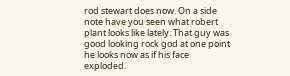rod stewart does now. On a side note have you seen what robert plant looks like lately. That guy was good looking rock god at one point he looks now as if his face exploded.